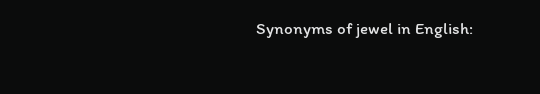Synonyms of jewel in English: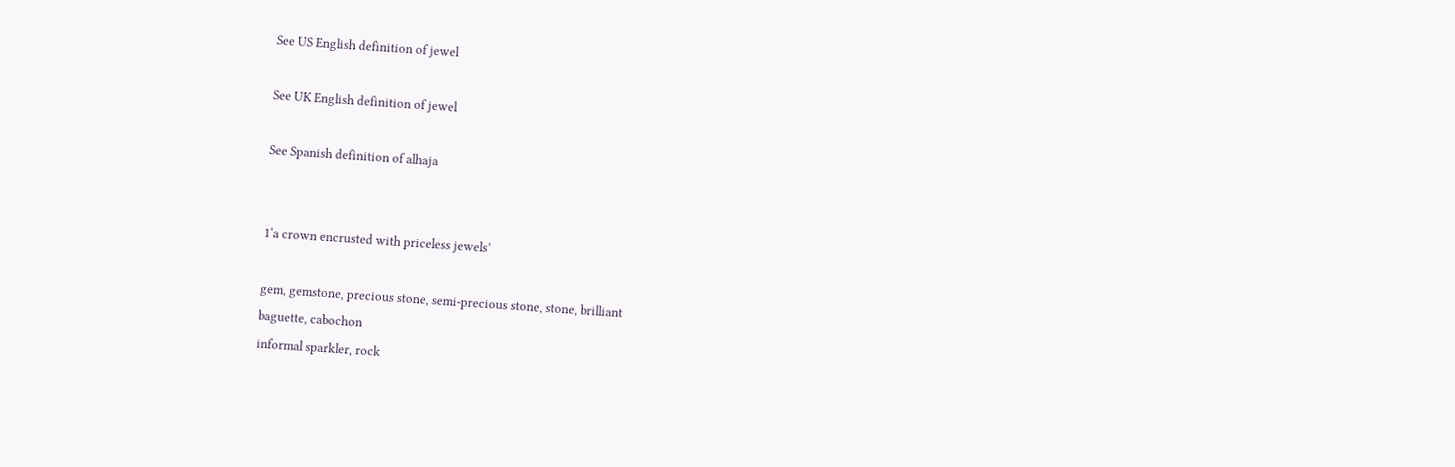See US English definition of jewel

See UK English definition of jewel

See Spanish definition of alhaja


1‘a crown encrusted with priceless jewels’

gem, gemstone, precious stone, semi-precious stone, stone, brilliant
baguette, cabochon
informal sparkler, rock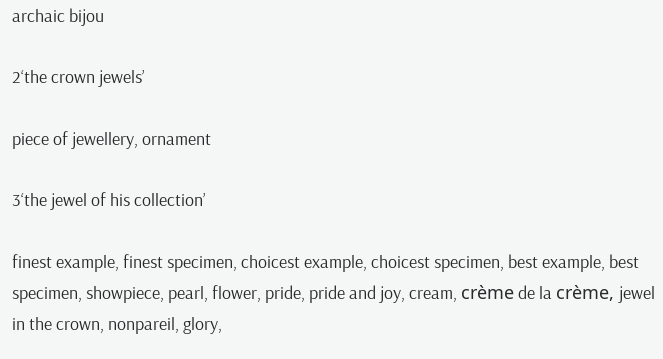archaic bijou

2‘the crown jewels’

piece of jewellery, ornament

3‘the jewel of his collection’

finest example, finest specimen, choicest example, choicest specimen, best example, best specimen, showpiece, pearl, flower, pride, pride and joy, cream, crème de la crème, jewel in the crown, nonpareil, glory,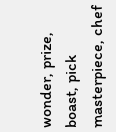wonder, prize, boast, pick
masterpiece, chef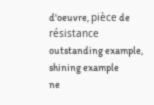d'oeuvre, pièce de résistance
outstanding example, shining example
ne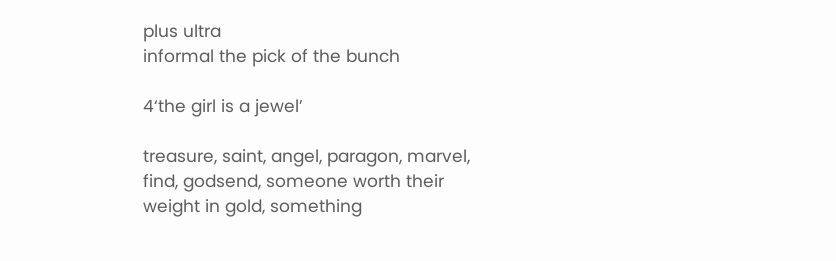plus ultra
informal the pick of the bunch

4‘the girl is a jewel’

treasure, saint, angel, paragon, marvel, find, godsend, someone worth their weight in gold, something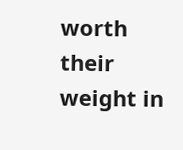worth their weight in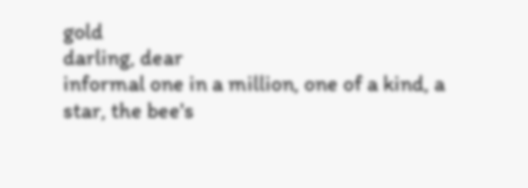gold
darling, dear
informal one in a million, one of a kind, a star, the bee's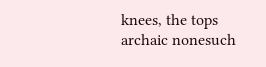knees, the tops
archaic nonesuch